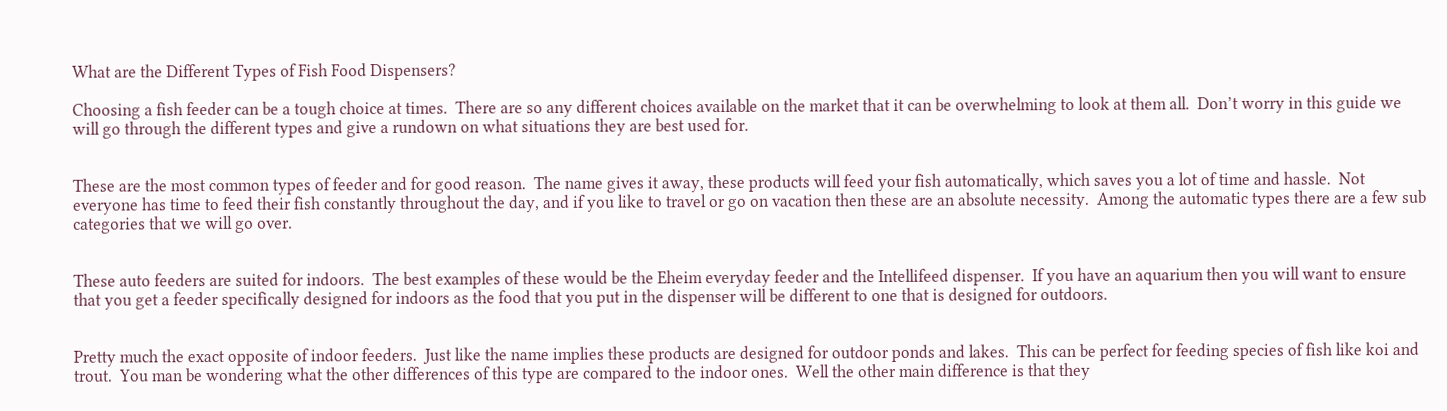What are the Different Types of Fish Food Dispensers?

Choosing a fish feeder can be a tough choice at times.  There are so any different choices available on the market that it can be overwhelming to look at them all.  Don’t worry in this guide we will go through the different types and give a rundown on what situations they are best used for.


These are the most common types of feeder and for good reason.  The name gives it away, these products will feed your fish automatically, which saves you a lot of time and hassle.  Not everyone has time to feed their fish constantly throughout the day, and if you like to travel or go on vacation then these are an absolute necessity.  Among the automatic types there are a few sub categories that we will go over.


These auto feeders are suited for indoors.  The best examples of these would be the Eheim everyday feeder and the Intellifeed dispenser.  If you have an aquarium then you will want to ensure that you get a feeder specifically designed for indoors as the food that you put in the dispenser will be different to one that is designed for outdoors.


Pretty much the exact opposite of indoor feeders.  Just like the name implies these products are designed for outdoor ponds and lakes.  This can be perfect for feeding species of fish like koi and trout.  You man be wondering what the other differences of this type are compared to the indoor ones.  Well the other main difference is that they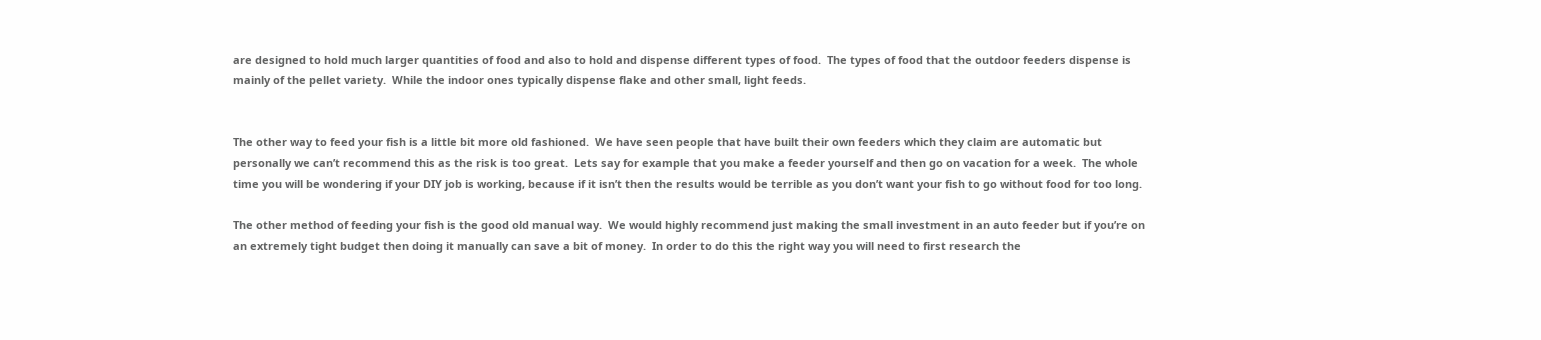are designed to hold much larger quantities of food and also to hold and dispense different types of food.  The types of food that the outdoor feeders dispense is mainly of the pellet variety.  While the indoor ones typically dispense flake and other small, light feeds.


The other way to feed your fish is a little bit more old fashioned.  We have seen people that have built their own feeders which they claim are automatic but personally we can’t recommend this as the risk is too great.  Lets say for example that you make a feeder yourself and then go on vacation for a week.  The whole time you will be wondering if your DIY job is working, because if it isn’t then the results would be terrible as you don’t want your fish to go without food for too long.

The other method of feeding your fish is the good old manual way.  We would highly recommend just making the small investment in an auto feeder but if you’re on an extremely tight budget then doing it manually can save a bit of money.  In order to do this the right way you will need to first research the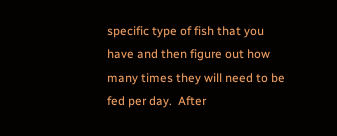specific type of fish that you have and then figure out how many times they will need to be fed per day.  After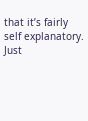that it’s fairly self explanatory.  Just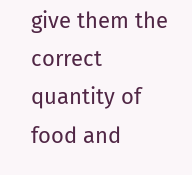give them the correct quantity of food and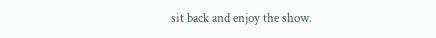sit back and enjoy the show.